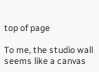top of page

To me, the studio wall seems like a canvas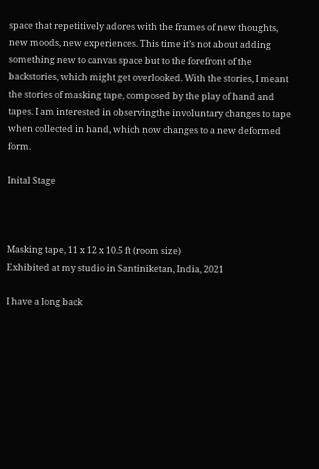space that repetitively adores with the frames of new thoughts, new moods, new experiences. This time it’s not about adding something new to canvas space but to the forefront of the backstories, which might get overlooked. With the stories, I meant the stories of masking tape, composed by the play of hand and tapes. I am interested in observingthe involuntary changes to tape when collected in hand, which now changes to a new deformed form.

Inital Stage



Masking tape, 11 x 12 x 10.5 ft (room size)
Exhibited at my studio in Santiniketan, India, 2021

I have a long back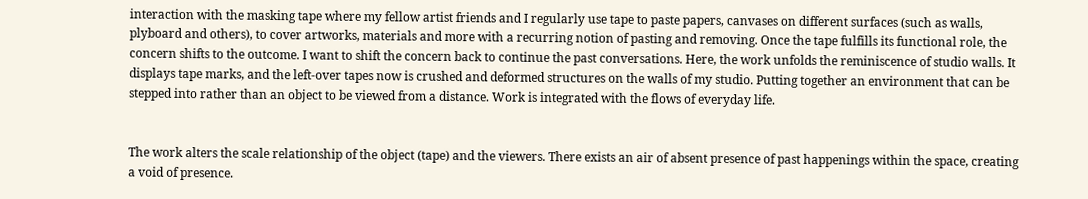interaction with the masking tape where my fellow artist friends and I regularly use tape to paste papers, canvases on different surfaces (such as walls, plyboard and others), to cover artworks, materials and more with a recurring notion of pasting and removing. Once the tape fulfills its functional role, the concern shifts to the outcome. I want to shift the concern back to continue the past conversations. Here, the work unfolds the reminiscence of studio walls. It displays tape marks, and the left-over tapes now is crushed and deformed structures on the walls of my studio. Putting together an environment that can be stepped into rather than an object to be viewed from a distance. Work is integrated with the flows of everyday life.


The work alters the scale relationship of the object (tape) and the viewers. There exists an air of absent presence of past happenings within the space, creating a void of presence.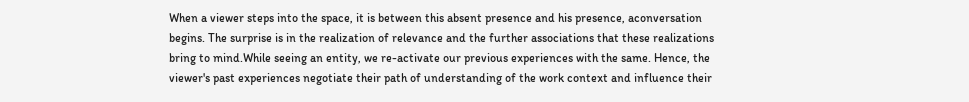When a viewer steps into the space, it is between this absent presence and his presence, aconversation begins. The surprise is in the realization of relevance and the further associations that these realizations bring to mind.While seeing an entity, we re-activate our previous experiences with the same. Hence, the viewer's past experiences negotiate their path of understanding of the work context and influence their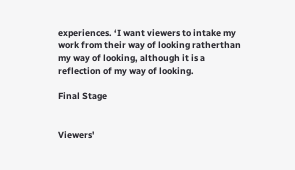experiences. ‘I want viewers to intake my work from their way of looking ratherthan my way of looking, although it is a reflection of my way of looking.

Final Stage


Viewers'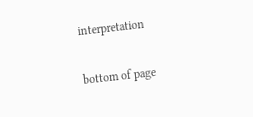interpretation

bottom of page